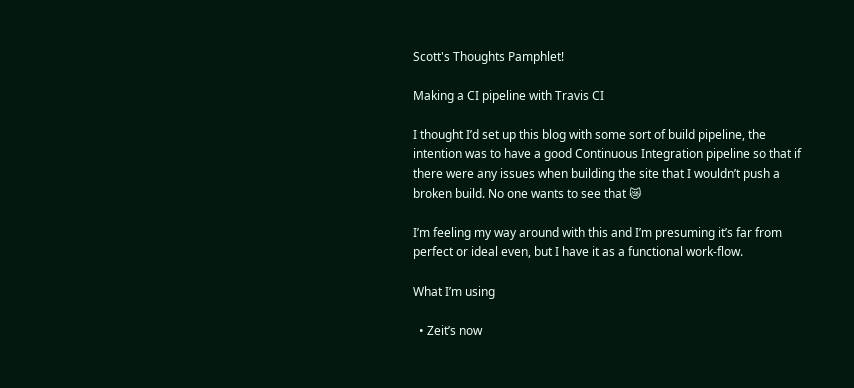Scott's Thoughts Pamphlet!

Making a CI pipeline with Travis CI

I thought I’d set up this blog with some sort of build pipeline, the intention was to have a good Continuous Integration pipeline so that if there were any issues when building the site that I wouldn’t push a broken build. No one wants to see that 😿

I’m feeling my way around with this and I’m presuming it’s far from perfect or ideal even, but I have it as a functional work-flow.

What I’m using

  • Zeit’s now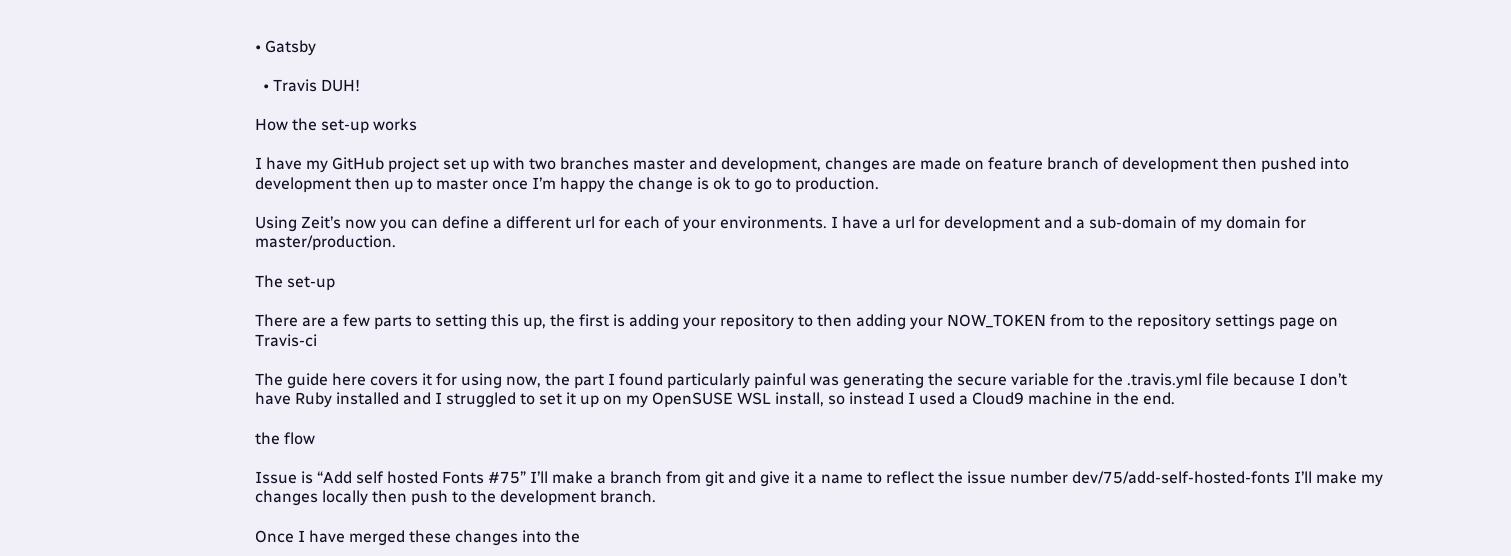• Gatsby

  • Travis DUH!

How the set-up works

I have my GitHub project set up with two branches master and development, changes are made on feature branch of development then pushed into development then up to master once I’m happy the change is ok to go to production.

Using Zeit’s now you can define a different url for each of your environments. I have a url for development and a sub-domain of my domain for master/production.

The set-up

There are a few parts to setting this up, the first is adding your repository to then adding your NOW_TOKEN from to the repository settings page on Travis-ci

The guide here covers it for using now, the part I found particularly painful was generating the secure variable for the .travis.yml file because I don’t have Ruby installed and I struggled to set it up on my OpenSUSE WSL install, so instead I used a Cloud9 machine in the end.

the flow

Issue is “Add self hosted Fonts #75” I’ll make a branch from git and give it a name to reflect the issue number dev/75/add-self-hosted-fonts I’ll make my changes locally then push to the development branch.

Once I have merged these changes into the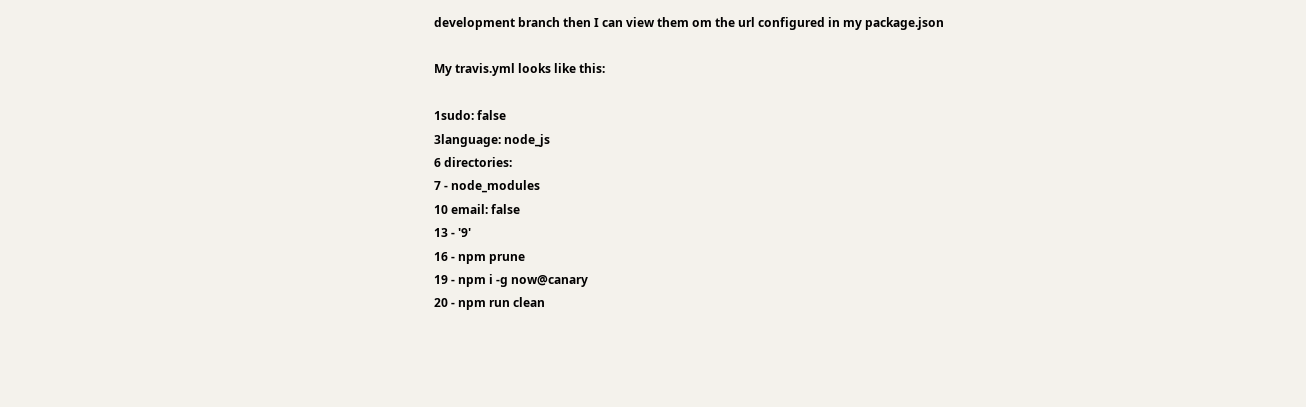development branch then I can view them om the url configured in my package.json

My travis.yml looks like this:

1sudo: false
3language: node_js
6 directories:
7 - node_modules
10 email: false
13 - '9'
16 - npm prune
19 - npm i -g now@canary
20 - npm run clean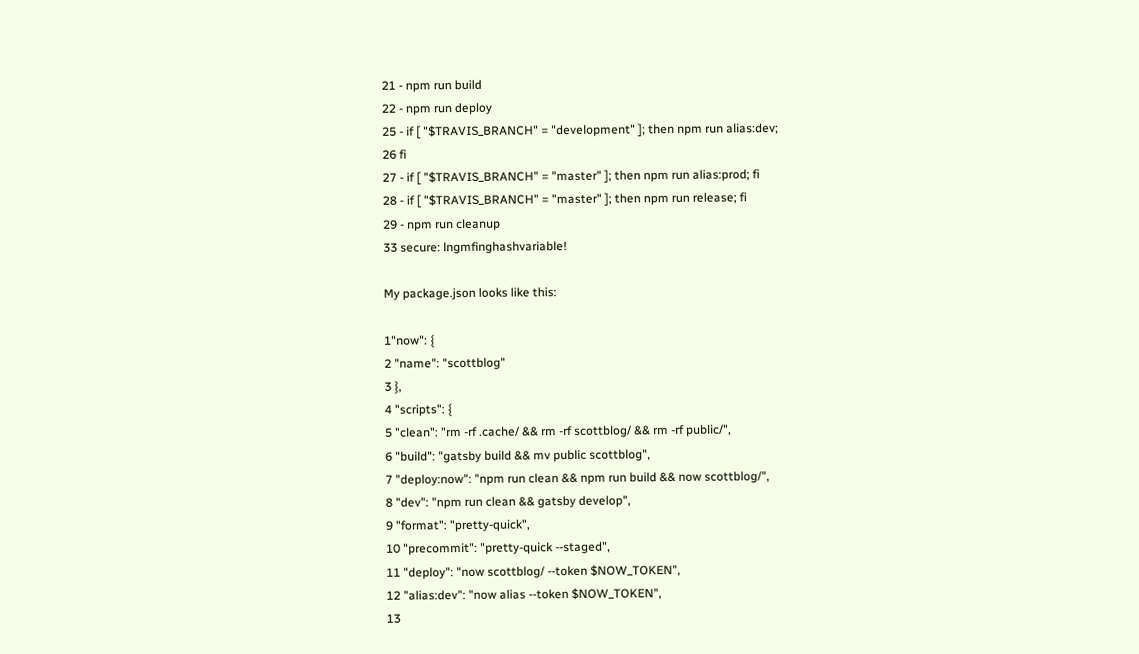21 - npm run build
22 - npm run deploy
25 - if [ "$TRAVIS_BRANCH" = "development" ]; then npm run alias:dev;
26 fi
27 - if [ "$TRAVIS_BRANCH" = "master" ]; then npm run alias:prod; fi
28 - if [ "$TRAVIS_BRANCH" = "master" ]; then npm run release; fi
29 - npm run cleanup
33 secure: lngmfinghashvariable!

My package.json looks like this:

1"now": {
2 "name": "scottblog"
3 },
4 "scripts": {
5 "clean": "rm -rf .cache/ && rm -rf scottblog/ && rm -rf public/",
6 "build": "gatsby build && mv public scottblog",
7 "deploy:now": "npm run clean && npm run build && now scottblog/",
8 "dev": "npm run clean && gatsby develop",
9 "format": "pretty-quick",
10 "precommit": "pretty-quick --staged",
11 "deploy": "now scottblog/ --token $NOW_TOKEN",
12 "alias:dev": "now alias --token $NOW_TOKEN",
13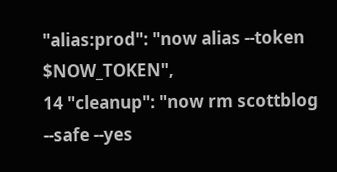"alias:prod": "now alias --token $NOW_TOKEN",
14 "cleanup": "now rm scottblog --safe --yes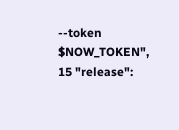--token $NOW_TOKEN",
15 "release":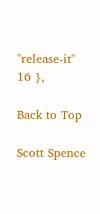"release-it"
16 },

Back to Top

Scott Spence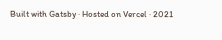Built with Gatsby · Hosted on Vercel · 2021